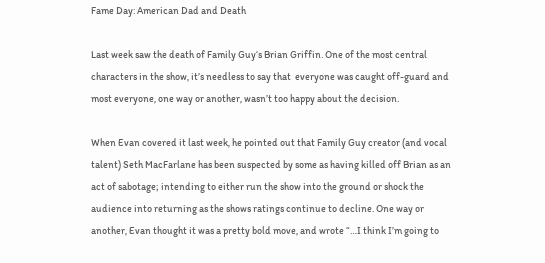Fame Day: American Dad and Death

Last week saw the death of Family Guy‘s Brian Griffin. One of the most central characters in the show, it’s needless to say that  everyone was caught off-guard and most everyone, one way or another, wasn’t too happy about the decision.

When Evan covered it last week, he pointed out that Family Guy creator (and vocal talent) Seth MacFarlane has been suspected by some as having killed off Brian as an act of sabotage; intending to either run the show into the ground or shock the audience into returning as the shows ratings continue to decline. One way or another, Evan thought it was a pretty bold move, and wrote “…I think I’m going to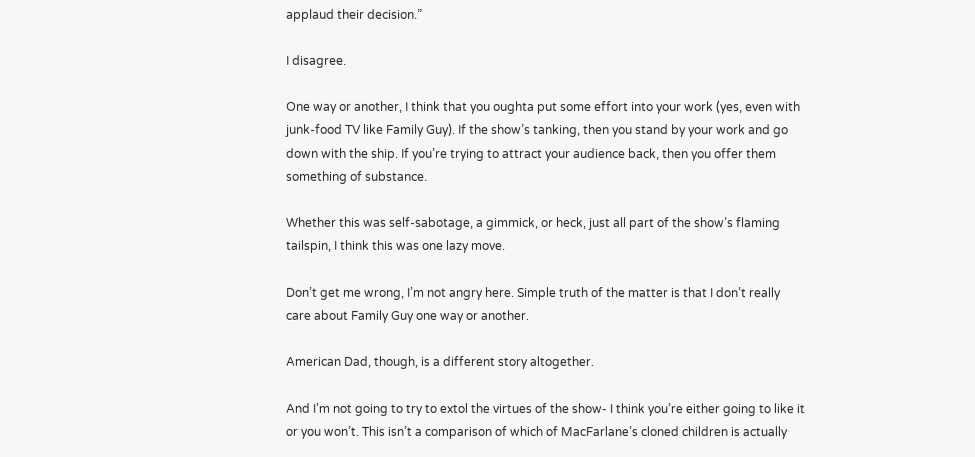applaud their decision.”

I disagree.

One way or another, I think that you oughta put some effort into your work (yes, even with junk-food TV like Family Guy). If the show’s tanking, then you stand by your work and go down with the ship. If you’re trying to attract your audience back, then you offer them something of substance.

Whether this was self-sabotage, a gimmick, or heck, just all part of the show’s flaming tailspin, I think this was one lazy move.

Don’t get me wrong, I’m not angry here. Simple truth of the matter is that I don’t really care about Family Guy one way or another.

American Dad, though, is a different story altogether.

And I’m not going to try to extol the virtues of the show- I think you’re either going to like it or you won’t. This isn’t a comparison of which of MacFarlane’s cloned children is actually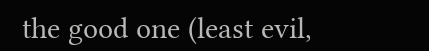the good one (least evil,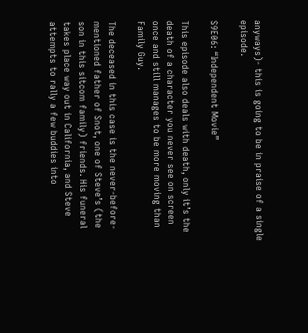anyways)- this is going to be in praise of a single episode.

S9E06: “Independent Movie”

This episode also deals with death, only it’s the death of a character you never see on screen once and still manages to be more moving than Family Guy.

The deceased in this case is the never-before-mentioned father of Snot, one of Steve’s (the son in this sitcom family) friends. His funeral takes place way out in California, and Steve attempts to rally a few buddies into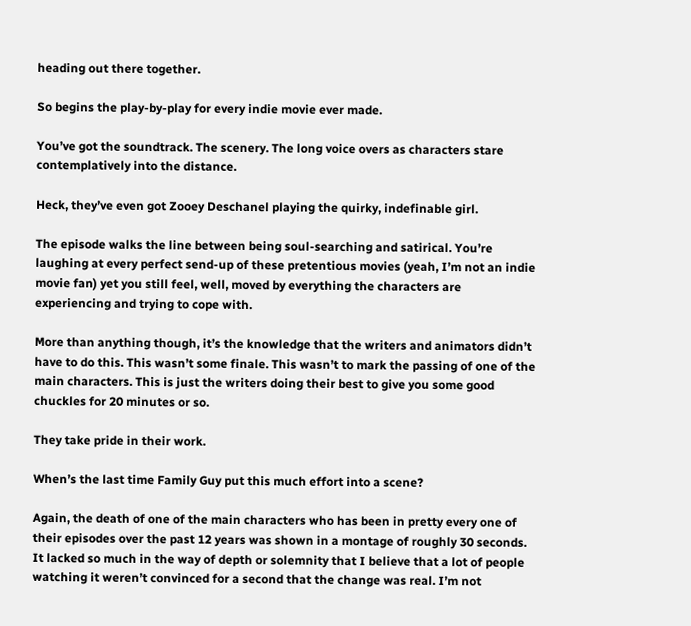heading out there together.

So begins the play-by-play for every indie movie ever made.

You’ve got the soundtrack. The scenery. The long voice overs as characters stare contemplatively into the distance.

Heck, they’ve even got Zooey Deschanel playing the quirky, indefinable girl.

The episode walks the line between being soul-searching and satirical. You’re laughing at every perfect send-up of these pretentious movies (yeah, I’m not an indie movie fan) yet you still feel, well, moved by everything the characters are experiencing and trying to cope with.

More than anything though, it’s the knowledge that the writers and animators didn’t have to do this. This wasn’t some finale. This wasn’t to mark the passing of one of the main characters. This is just the writers doing their best to give you some good chuckles for 20 minutes or so.

They take pride in their work.

When’s the last time Family Guy put this much effort into a scene?

Again, the death of one of the main characters who has been in pretty every one of their episodes over the past 12 years was shown in a montage of roughly 30 seconds. It lacked so much in the way of depth or solemnity that I believe that a lot of people watching it weren’t convinced for a second that the change was real. I’m not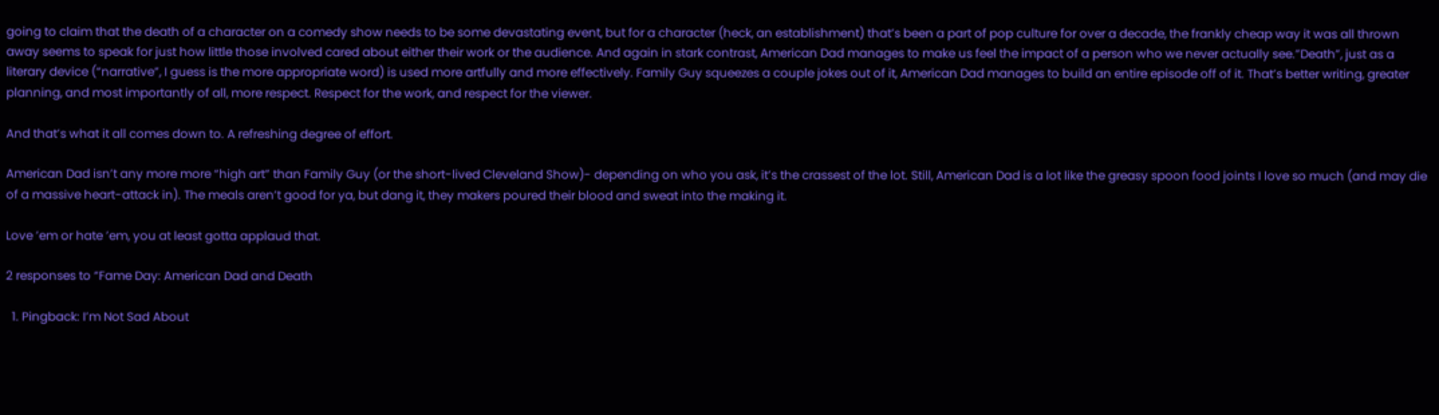going to claim that the death of a character on a comedy show needs to be some devastating event, but for a character (heck, an establishment) that’s been a part of pop culture for over a decade, the frankly cheap way it was all thrown away seems to speak for just how little those involved cared about either their work or the audience. And again in stark contrast, American Dad manages to make us feel the impact of a person who we never actually see.”Death”, just as a literary device (“narrative”, I guess is the more appropriate word) is used more artfully and more effectively. Family Guy squeezes a couple jokes out of it, American Dad manages to build an entire episode off of it. That’s better writing, greater planning, and most importantly of all, more respect. Respect for the work, and respect for the viewer.

And that’s what it all comes down to. A refreshing degree of effort.

American Dad isn’t any more more “high art” than Family Guy (or the short-lived Cleveland Show)- depending on who you ask, it’s the crassest of the lot. Still, American Dad is a lot like the greasy spoon food joints I love so much (and may die of a massive heart-attack in). The meals aren’t good for ya, but dang it, they makers poured their blood and sweat into the making it.

Love ’em or hate ’em, you at least gotta applaud that.

2 responses to “Fame Day: American Dad and Death

  1. Pingback: I’m Not Sad About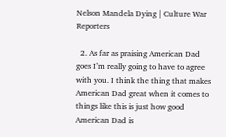Nelson Mandela Dying | Culture War Reporters

  2. As far as praising American Dad goes I’m really going to have to agree with you. I think the thing that makes American Dad great when it comes to things like this is just how good American Dad is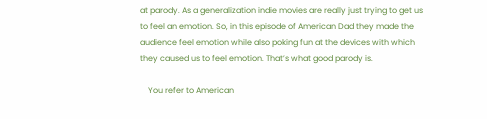at parody. As a generalization indie movies are really just trying to get us to feel an emotion. So, in this episode of American Dad they made the audience feel emotion while also poking fun at the devices with which they caused us to feel emotion. That’s what good parody is.

    You refer to American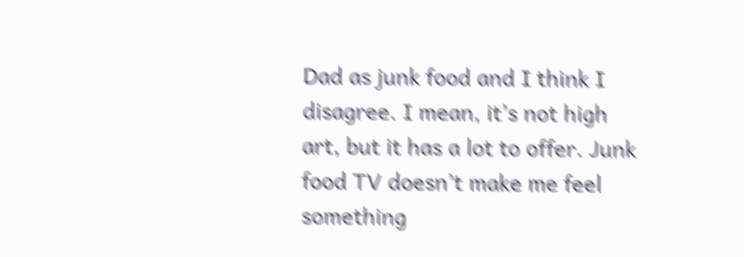Dad as junk food and I think I disagree. I mean, it’s not high art, but it has a lot to offer. Junk food TV doesn’t make me feel something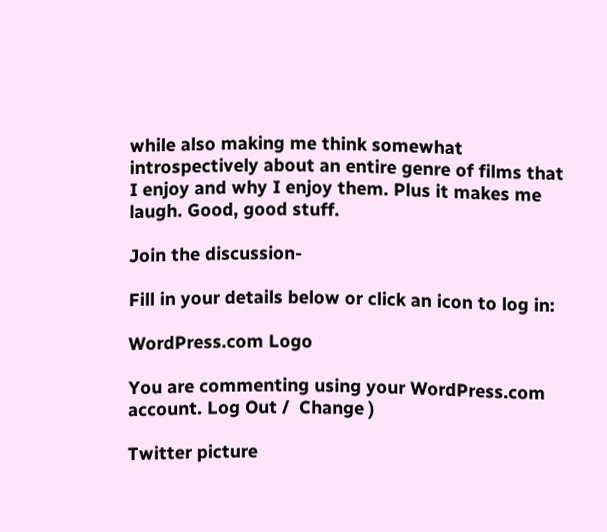while also making me think somewhat introspectively about an entire genre of films that I enjoy and why I enjoy them. Plus it makes me laugh. Good, good stuff.

Join the discussion-

Fill in your details below or click an icon to log in:

WordPress.com Logo

You are commenting using your WordPress.com account. Log Out /  Change )

Twitter picture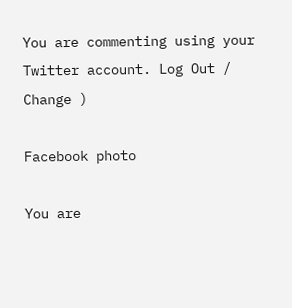You are commenting using your Twitter account. Log Out /  Change )

Facebook photo

You are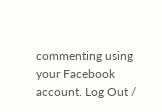commenting using your Facebook account. Log Out /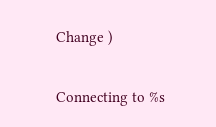Change )

Connecting to %s